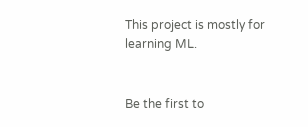This project is mostly for learning ML.


Be the first to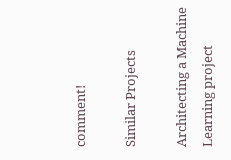comment!

Similar Projects

Architecting a Machine Learning project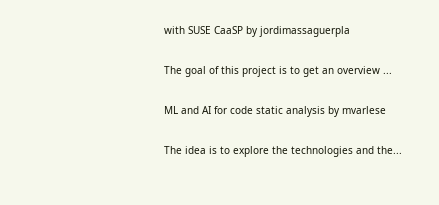with SUSE CaaSP by jordimassaguerpla

The goal of this project is to get an overview ...

ML and AI for code static analysis by mvarlese

The idea is to explore the technologies and the...